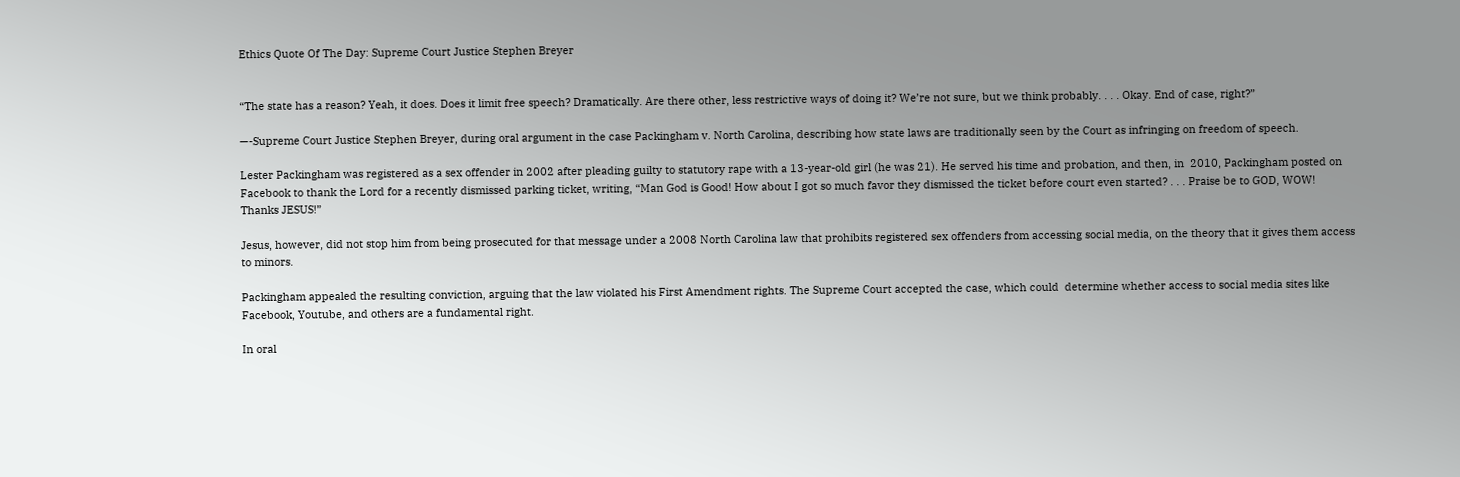Ethics Quote Of The Day: Supreme Court Justice Stephen Breyer


“The state has a reason? Yeah, it does. Does it limit free speech? Dramatically. Are there other, less restrictive ways of doing it? We’re not sure, but we think probably. . . . Okay. End of case, right?”

—-Supreme Court Justice Stephen Breyer, during oral argument in the case Packingham v. North Carolina, describing how state laws are traditionally seen by the Court as infringing on freedom of speech.

Lester Packingham was registered as a sex offender in 2002 after pleading guilty to statutory rape with a 13-year-old girl (he was 21). He served his time and probation, and then, in  2010, Packingham posted on Facebook to thank the Lord for a recently dismissed parking ticket, writing, “Man God is Good! How about I got so much favor they dismissed the ticket before court even started? . . . Praise be to GOD, WOW! Thanks JESUS!”

Jesus, however, did not stop him from being prosecuted for that message under a 2008 North Carolina law that prohibits registered sex offenders from accessing social media, on the theory that it gives them access to minors.

Packingham appealed the resulting conviction, arguing that the law violated his First Amendment rights. The Supreme Court accepted the case, which could  determine whether access to social media sites like Facebook, Youtube, and others are a fundamental right.

In oral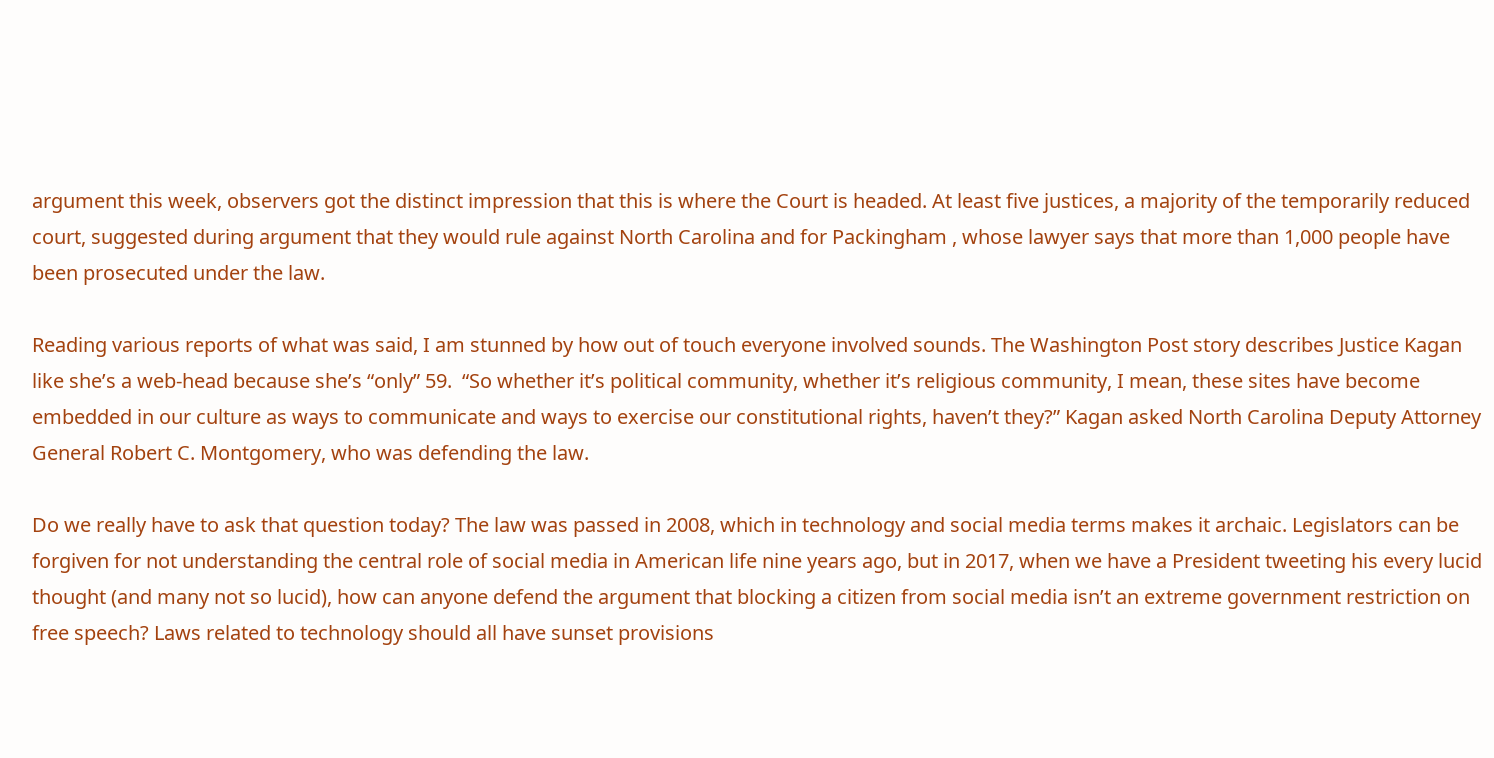argument this week, observers got the distinct impression that this is where the Court is headed. At least five justices, a majority of the temporarily reduced court, suggested during argument that they would rule against North Carolina and for Packingham , whose lawyer says that more than 1,000 people have been prosecuted under the law.

Reading various reports of what was said, I am stunned by how out of touch everyone involved sounds. The Washington Post story describes Justice Kagan like she’s a web-head because she’s “only” 59.  “So whether it’s political community, whether it’s religious community, I mean, these sites have become embedded in our culture as ways to communicate and ways to exercise our constitutional rights, haven’t they?” Kagan asked North Carolina Deputy Attorney General Robert C. Montgomery, who was defending the law.

Do we really have to ask that question today? The law was passed in 2008, which in technology and social media terms makes it archaic. Legislators can be forgiven for not understanding the central role of social media in American life nine years ago, but in 2017, when we have a President tweeting his every lucid thought (and many not so lucid), how can anyone defend the argument that blocking a citizen from social media isn’t an extreme government restriction on free speech? Laws related to technology should all have sunset provisions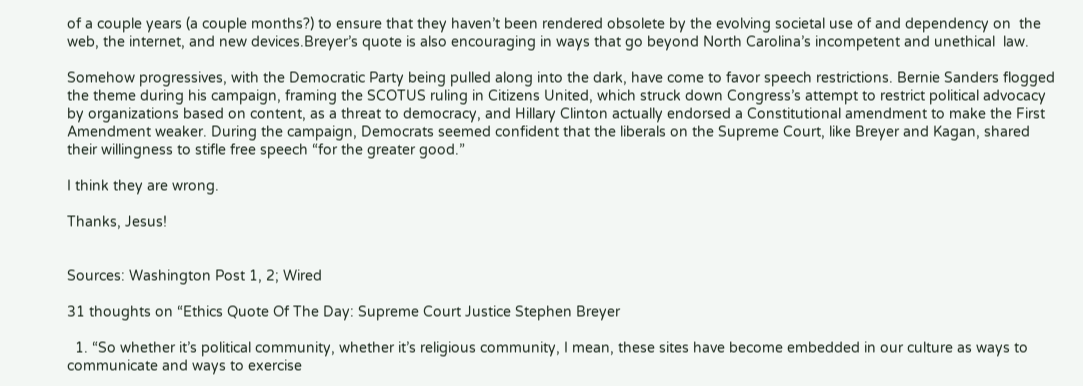of a couple years (a couple months?) to ensure that they haven’t been rendered obsolete by the evolving societal use of and dependency on  the web, the internet, and new devices.Breyer’s quote is also encouraging in ways that go beyond North Carolina’s incompetent and unethical  law.

Somehow progressives, with the Democratic Party being pulled along into the dark, have come to favor speech restrictions. Bernie Sanders flogged the theme during his campaign, framing the SCOTUS ruling in Citizens United, which struck down Congress’s attempt to restrict political advocacy by organizations based on content, as a threat to democracy, and Hillary Clinton actually endorsed a Constitutional amendment to make the First Amendment weaker. During the campaign, Democrats seemed confident that the liberals on the Supreme Court, like Breyer and Kagan, shared their willingness to stifle free speech “for the greater good.”

I think they are wrong.

Thanks, Jesus!


Sources: Washington Post 1, 2; Wired

31 thoughts on “Ethics Quote Of The Day: Supreme Court Justice Stephen Breyer

  1. “So whether it’s political community, whether it’s religious community, I mean, these sites have become embedded in our culture as ways to communicate and ways to exercise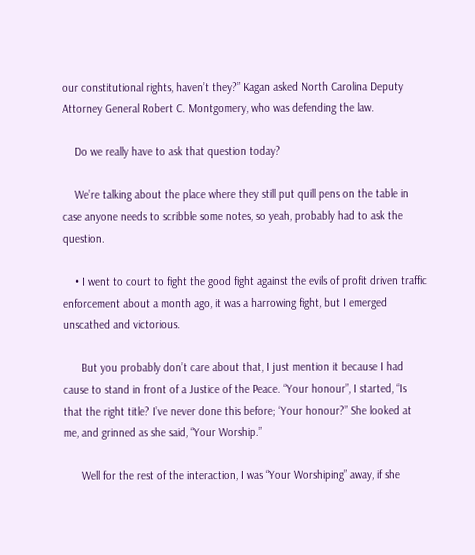our constitutional rights, haven’t they?” Kagan asked North Carolina Deputy Attorney General Robert C. Montgomery, who was defending the law.

    Do we really have to ask that question today?

    We’re talking about the place where they still put quill pens on the table in case anyone needs to scribble some notes, so yeah, probably had to ask the question.

    • I went to court to fight the good fight against the evils of profit driven traffic enforcement about a month ago, it was a harrowing fight, but I emerged unscathed and victorious.

      But you probably don’t care about that, I just mention it because I had cause to stand in front of a Justice of the Peace. “Your honour”, I started, “Is that the right title? I’ve never done this before; ‘Your honour?” She looked at me, and grinned as she said, “Your Worship.”

      Well for the rest of the interaction, I was “Your Worshiping” away, if she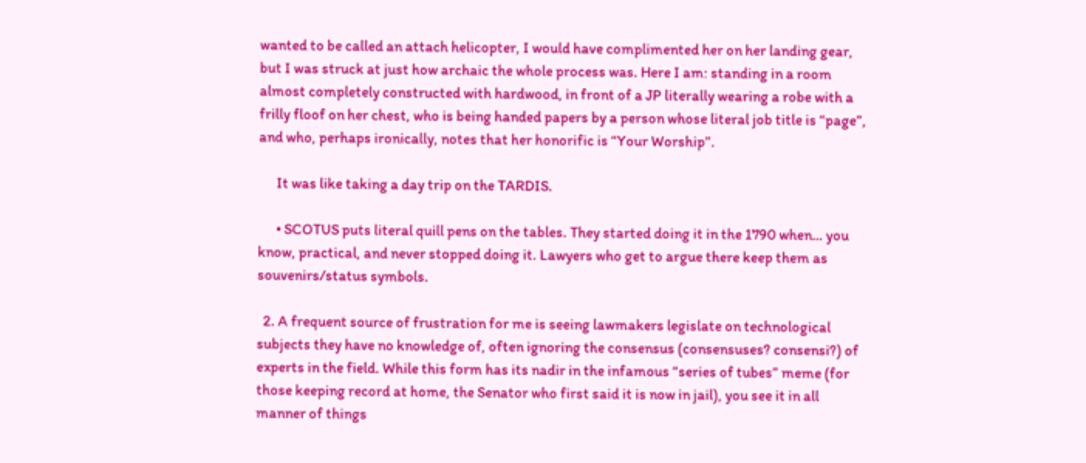wanted to be called an attach helicopter, I would have complimented her on her landing gear, but I was struck at just how archaic the whole process was. Here I am: standing in a room almost completely constructed with hardwood, in front of a JP literally wearing a robe with a frilly floof on her chest, who is being handed papers by a person whose literal job title is “page”, and who, perhaps ironically, notes that her honorific is “Your Worship”.

      It was like taking a day trip on the TARDIS.

      • SCOTUS puts literal quill pens on the tables. They started doing it in the 1790 when… you know, practical, and never stopped doing it. Lawyers who get to argue there keep them as souvenirs/status symbols.

  2. A frequent source of frustration for me is seeing lawmakers legislate on technological subjects they have no knowledge of, often ignoring the consensus (consensuses? consensi?) of experts in the field. While this form has its nadir in the infamous “series of tubes” meme (for those keeping record at home, the Senator who first said it is now in jail), you see it in all manner of things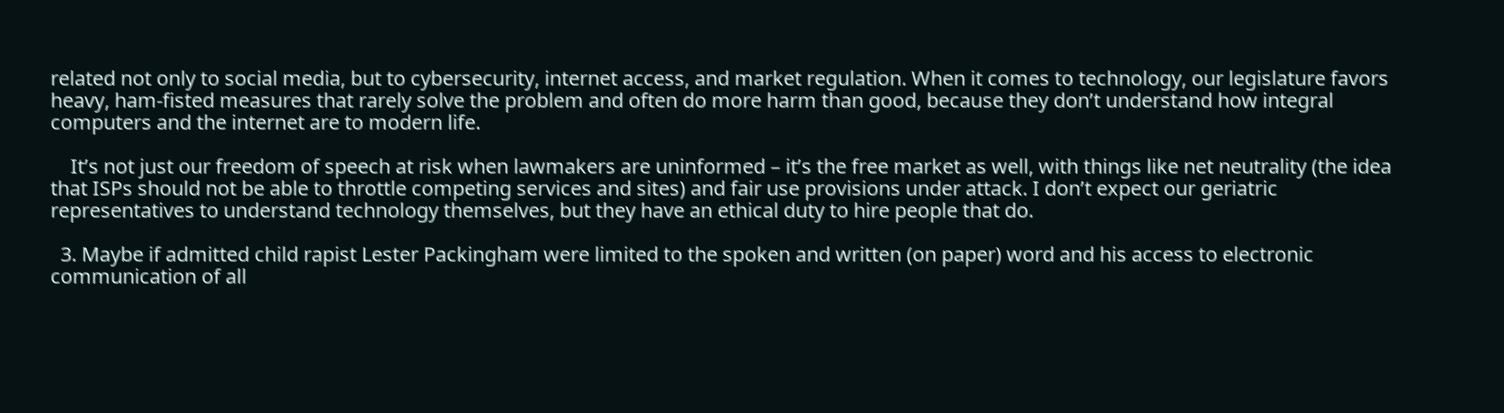related not only to social media, but to cybersecurity, internet access, and market regulation. When it comes to technology, our legislature favors heavy, ham-fisted measures that rarely solve the problem and often do more harm than good, because they don’t understand how integral computers and the internet are to modern life.

    It’s not just our freedom of speech at risk when lawmakers are uninformed – it’s the free market as well, with things like net neutrality (the idea that ISPs should not be able to throttle competing services and sites) and fair use provisions under attack. I don’t expect our geriatric representatives to understand technology themselves, but they have an ethical duty to hire people that do.

  3. Maybe if admitted child rapist Lester Packingham were limited to the spoken and written (on paper) word and his access to electronic communication of all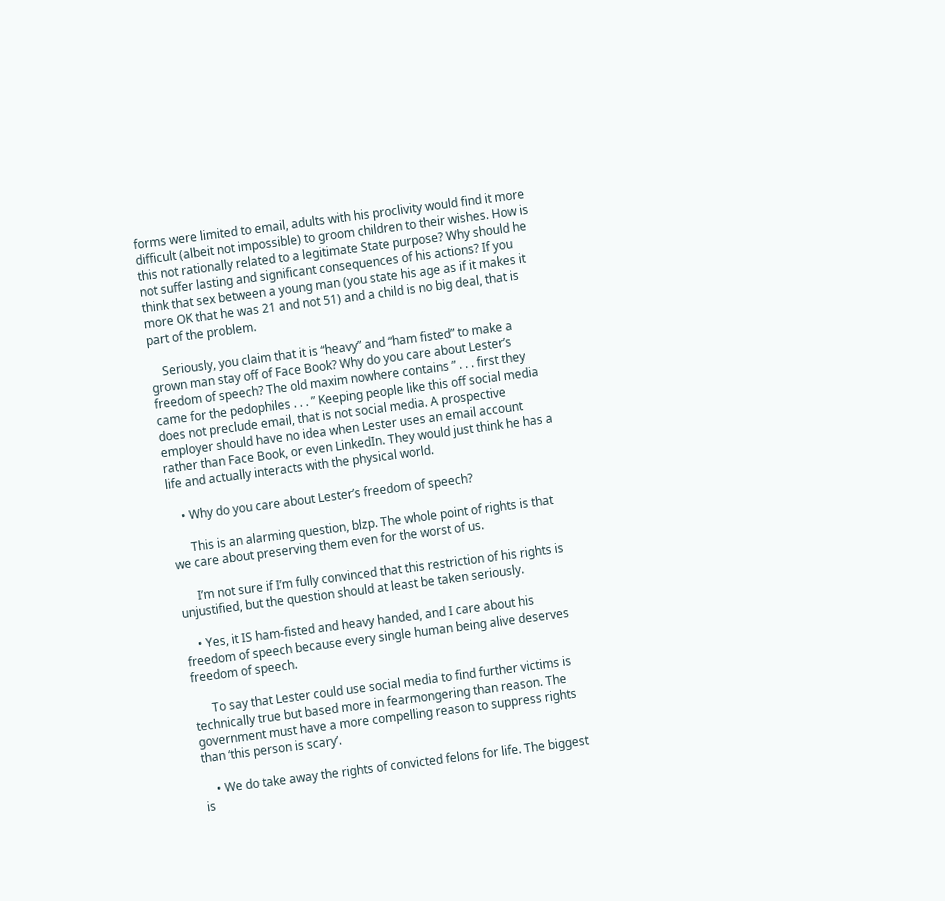forms were limited to email, adults with his proclivity would find it more difficult (albeit not impossible) to groom children to their wishes. How is this not rationally related to a legitimate State purpose? Why should he not suffer lasting and significant consequences of his actions? If you think that sex between a young man (you state his age as if it makes it more OK that he was 21 and not 51) and a child is no big deal, that is part of the problem.

    Seriously, you claim that it is “heavy” and “ham fisted” to make a grown man stay off of Face Book? Why do you care about Lester’s freedom of speech? The old maxim nowhere contains ” . . . first they came for the pedophiles . . . ” Keeping people like this off social media does not preclude email, that is not social media. A prospective employer should have no idea when Lester uses an email account rather than Face Book, or even LinkedIn. They would just think he has a life and actually interacts with the physical world.

    • Why do you care about Lester’s freedom of speech?

      This is an alarming question, blzp. The whole point of rights is that we care about preserving them even for the worst of us.

      I’m not sure if I’m fully convinced that this restriction of his rights is unjustified, but the question should at least be taken seriously.

    • Yes, it IS ham-fisted and heavy handed, and I care about his freedom of speech because every single human being alive deserves freedom of speech.

      To say that Lester could use social media to find further victims is technically true but based more in fearmongering than reason. The government must have a more compelling reason to suppress rights than ‘this person is scary’.

    • We do take away the rights of convicted felons for life. The biggest is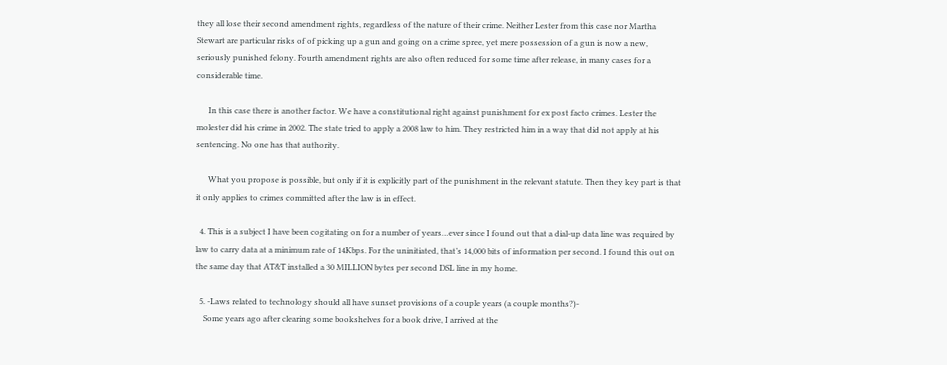they all lose their second amendment rights, regardless of the nature of their crime. Neither Lester from this case nor Martha Stewart are particular risks of of picking up a gun and going on a crime spree, yet mere possession of a gun is now a new, seriously punished felony. Fourth amendment rights are also often reduced for some time after release, in many cases for a considerable time.

      In this case there is another factor. We have a constitutional right against punishment for ex post facto crimes. Lester the molester did his crime in 2002. The state tried to apply a 2008 law to him. They restricted him in a way that did not apply at his sentencing. No one has that authority.

      What you propose is possible, but only if it is explicitly part of the punishment in the relevant statute. Then they key part is that it only applies to crimes committed after the law is in effect.

  4. This is a subject I have been cogitating on for a number of years…ever since I found out that a dial-up data line was required by law to carry data at a minimum rate of 14Kbps. For the uninitiated, that’s 14,000 bits of information per second. I found this out on the same day that AT&T installed a 30 MILLION bytes per second DSL line in my home.

  5. -Laws related to technology should all have sunset provisions of a couple years (a couple months?)-
    Some years ago after clearing some bookshelves for a book drive, I arrived at the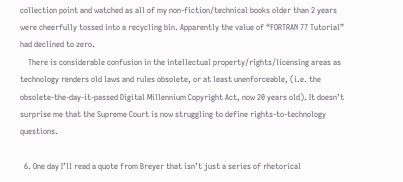collection point and watched as all of my non-fiction/technical books older than 2 years were cheerfully tossed into a recycling bin. Apparently the value of “FORTRAN 77 Tutorial” had declined to zero.
    There is considerable confusion in the intellectual property/rights/licensing areas as technology renders old laws and rules obsolete, or at least unenforceable, (i.e. the obsolete-the-day-it-passed Digital Millennium Copyright Act, now 20 years old). It doesn’t surprise me that the Supreme Court is now struggling to define rights-to-technology questions.

  6. One day I’ll read a quote from Breyer that isn’t just a series of rhetorical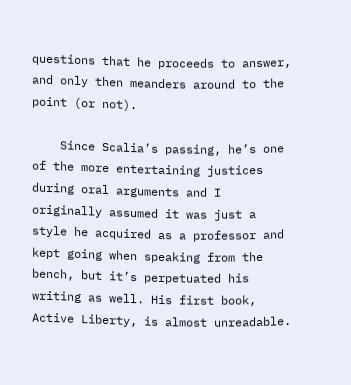questions that he proceeds to answer, and only then meanders around to the point (or not).

    Since Scalia’s passing, he’s one of the more entertaining justices during oral arguments and I originally assumed it was just a style he acquired as a professor and kept going when speaking from the bench, but it’s perpetuated his writing as well. His first book, Active Liberty, is almost unreadable.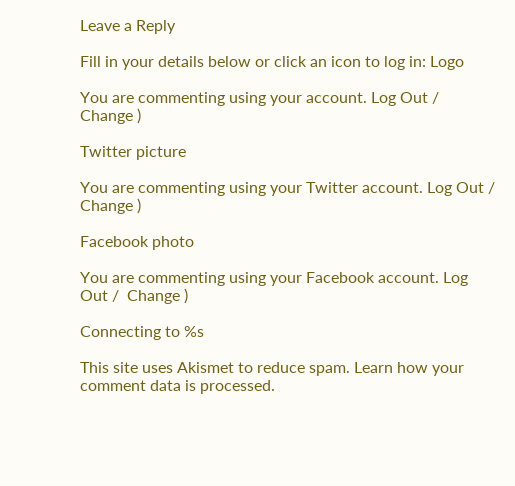Leave a Reply

Fill in your details below or click an icon to log in: Logo

You are commenting using your account. Log Out /  Change )

Twitter picture

You are commenting using your Twitter account. Log Out /  Change )

Facebook photo

You are commenting using your Facebook account. Log Out /  Change )

Connecting to %s

This site uses Akismet to reduce spam. Learn how your comment data is processed.